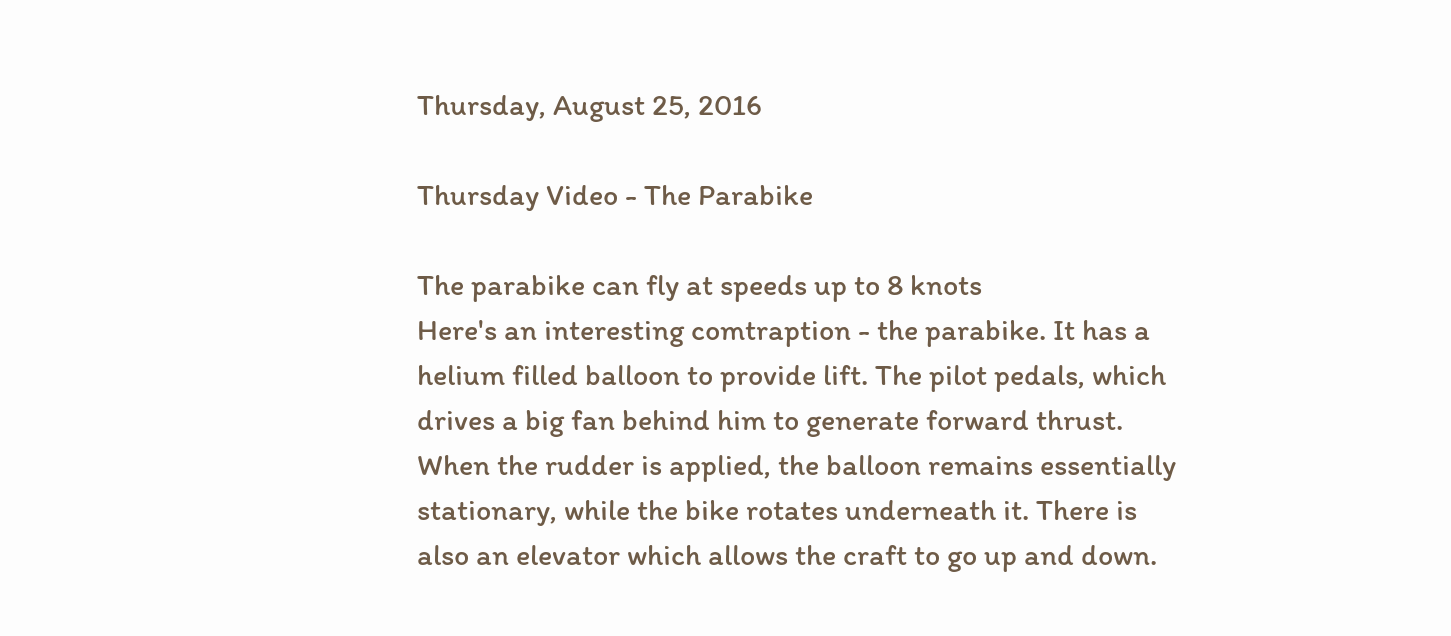Thursday, August 25, 2016

Thursday Video - The Parabike

The parabike can fly at speeds up to 8 knots
Here's an interesting comtraption - the parabike. It has a helium filled balloon to provide lift. The pilot pedals, which drives a big fan behind him to generate forward thrust. When the rudder is applied, the balloon remains essentially stationary, while the bike rotates underneath it. There is also an elevator which allows the craft to go up and down.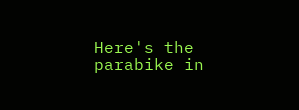Here's the parabike in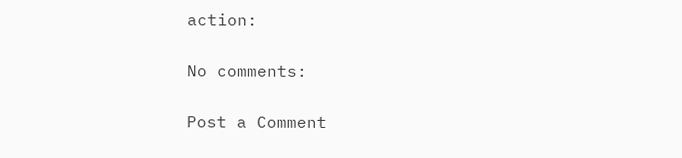action:

No comments:

Post a Comment